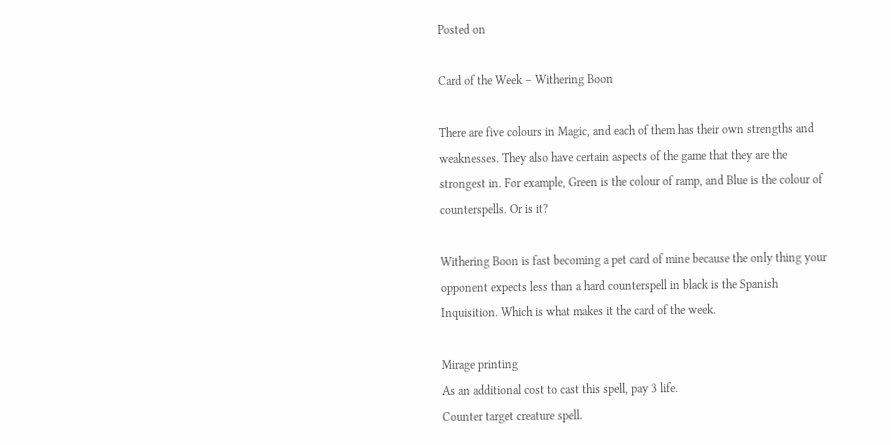Posted on

Card of the Week – Withering Boon

There are five colours in Magic, and each of them has their own strengths and weaknesses. They also have certain aspects of the game that they are the strongest in. For example, Green is the colour of ramp, and Blue is the colour of counterspells. Or is it?

Withering Boon is fast becoming a pet card of mine because the only thing your opponent expects less than a hard counterspell in black is the Spanish Inquisition. Which is what makes it the card of the week.

Mirage printing
As an additional cost to cast this spell, pay 3 life.
Counter target creature spell.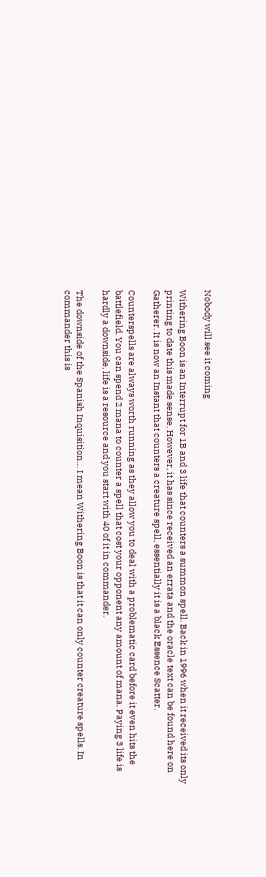Nobody will see it coming

Withering Boon is an Interrupt for 1B and 3 life that counters a summon spell. Back in 1996 when it received its only printing to date this made sense. However, it has since received an errata and the oracle text can be found here on Gatherer. It is now an Instant that counters a creature spell, essentially it is a black Essence Scatter.

Counterspells are always worth running as they allow you to deal with a problematic card before it even hits the battlefield. You can spend 2 mana to counter a spell that cost your opponent any amount of mana. Paying 3 life is hardly a downside, life is a resource and you start with 40 of it in commander.

The downside of the Spanish Inquisition… I mean Withering Boon is that it can only counter creature spells. In commander this is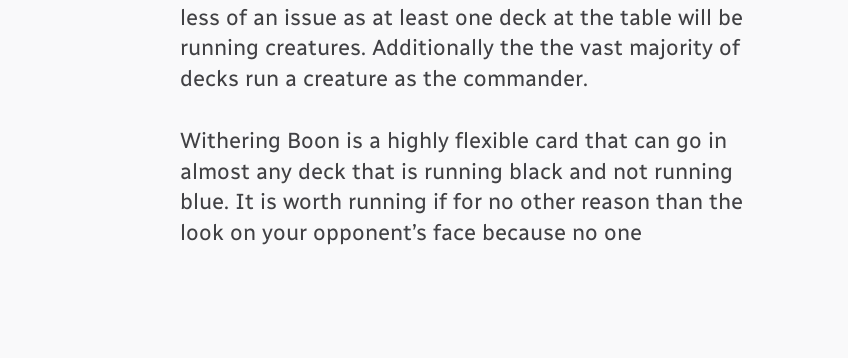less of an issue as at least one deck at the table will be running creatures. Additionally the the vast majority of decks run a creature as the commander.

Withering Boon is a highly flexible card that can go in almost any deck that is running black and not running blue. It is worth running if for no other reason than the look on your opponent’s face because no one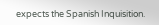expects the Spanish Inquisition.